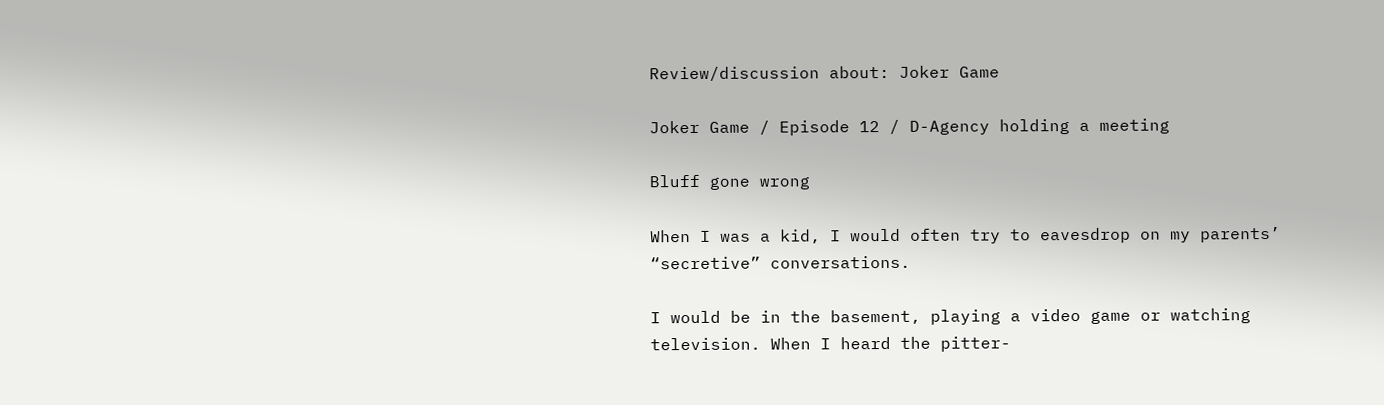Review/discussion about: Joker Game

Joker Game / Episode 12 / D-Agency holding a meeting

Bluff gone wrong

When I was a kid, I would often try to eavesdrop on my parents’ “secretive” conversations.

I would be in the basement, playing a video game or watching television. When I heard the pitter-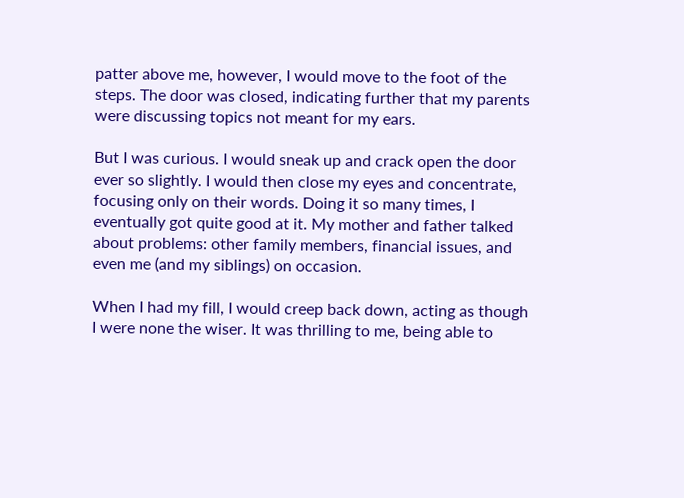patter above me, however, I would move to the foot of the steps. The door was closed, indicating further that my parents were discussing topics not meant for my ears.

But I was curious. I would sneak up and crack open the door ever so slightly. I would then close my eyes and concentrate, focusing only on their words. Doing it so many times, I eventually got quite good at it. My mother and father talked about problems: other family members, financial issues, and even me (and my siblings) on occasion.

When I had my fill, I would creep back down, acting as though I were none the wiser. It was thrilling to me, being able to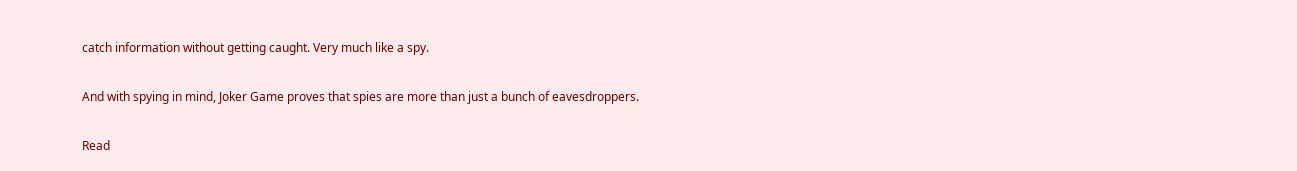catch information without getting caught. Very much like a spy.

And with spying in mind, Joker Game proves that spies are more than just a bunch of eavesdroppers.

Read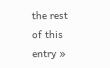the rest of this entry »